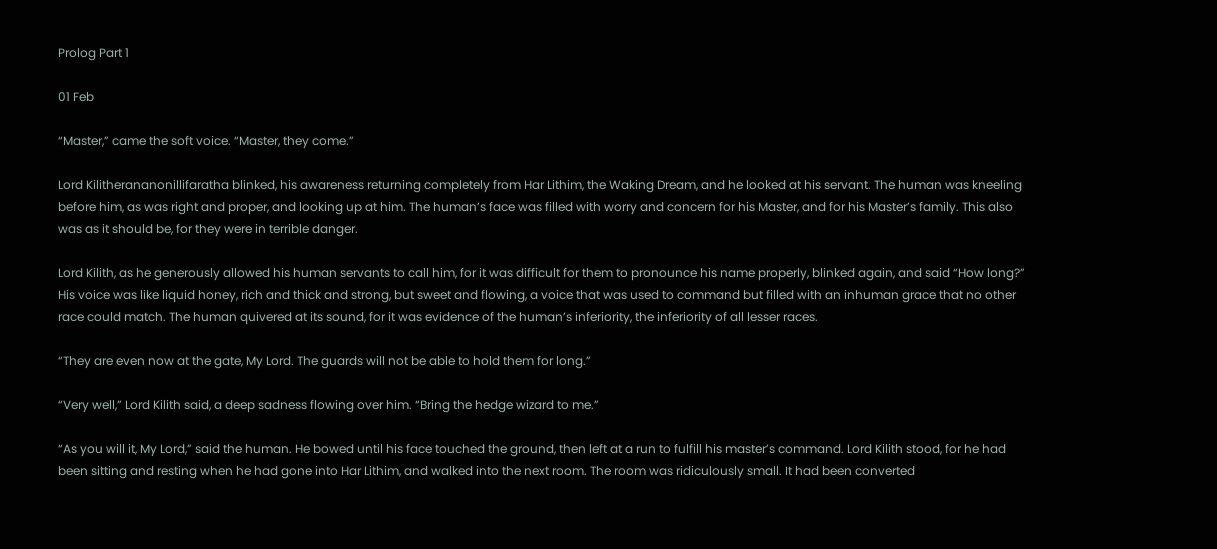Prolog Part 1

01 Feb

“Master,” came the soft voice. “Master, they come.”

Lord Kilitherananonillifaratha blinked, his awareness returning completely from Har Lithim, the Waking Dream, and he looked at his servant. The human was kneeling before him, as was right and proper, and looking up at him. The human’s face was filled with worry and concern for his Master, and for his Master’s family. This also was as it should be, for they were in terrible danger.

Lord Kilith, as he generously allowed his human servants to call him, for it was difficult for them to pronounce his name properly, blinked again, and said “How long?” His voice was like liquid honey, rich and thick and strong, but sweet and flowing, a voice that was used to command but filled with an inhuman grace that no other race could match. The human quivered at its sound, for it was evidence of the human’s inferiority, the inferiority of all lesser races.

“They are even now at the gate, My Lord. The guards will not be able to hold them for long.”

“Very well,” Lord Kilith said, a deep sadness flowing over him. “Bring the hedge wizard to me.”

“As you will it, My Lord,” said the human. He bowed until his face touched the ground, then left at a run to fulfill his master’s command. Lord Kilith stood, for he had been sitting and resting when he had gone into Har Lithim, and walked into the next room. The room was ridiculously small. It had been converted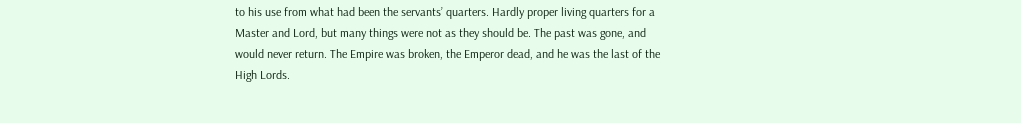to his use from what had been the servants’ quarters. Hardly proper living quarters for a Master and Lord, but many things were not as they should be. The past was gone, and would never return. The Empire was broken, the Emperor dead, and he was the last of the High Lords.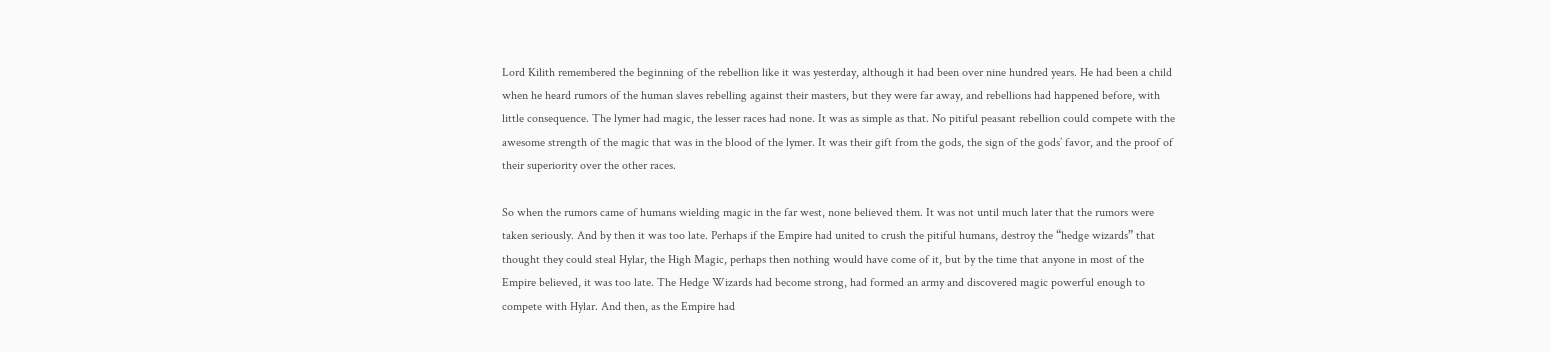Lord Kilith remembered the beginning of the rebellion like it was yesterday, although it had been over nine hundred years. He had been a child when he heard rumors of the human slaves rebelling against their masters, but they were far away, and rebellions had happened before, with little consequence. The lymer had magic, the lesser races had none. It was as simple as that. No pitiful peasant rebellion could compete with the awesome strength of the magic that was in the blood of the lymer. It was their gift from the gods, the sign of the gods’ favor, and the proof of their superiority over the other races.

So when the rumors came of humans wielding magic in the far west, none believed them. It was not until much later that the rumors were taken seriously. And by then it was too late. Perhaps if the Empire had united to crush the pitiful humans, destroy the “hedge wizards” that thought they could steal Hylar, the High Magic, perhaps then nothing would have come of it, but by the time that anyone in most of the Empire believed, it was too late. The Hedge Wizards had become strong, had formed an army and discovered magic powerful enough to compete with Hylar. And then, as the Empire had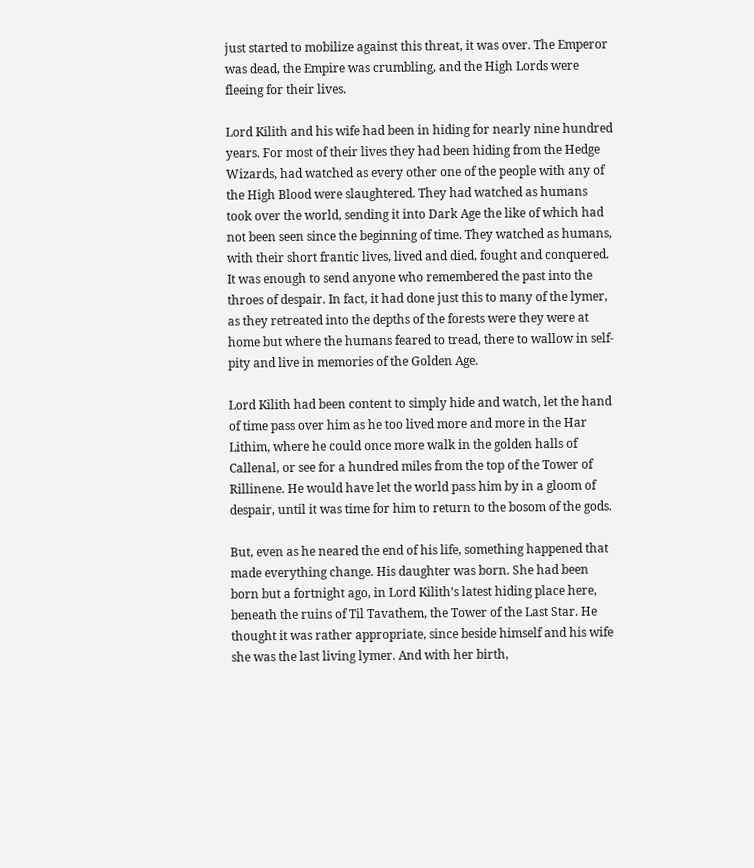just started to mobilize against this threat, it was over. The Emperor was dead, the Empire was crumbling, and the High Lords were fleeing for their lives.

Lord Kilith and his wife had been in hiding for nearly nine hundred years. For most of their lives they had been hiding from the Hedge Wizards, had watched as every other one of the people with any of the High Blood were slaughtered. They had watched as humans took over the world, sending it into Dark Age the like of which had not been seen since the beginning of time. They watched as humans, with their short frantic lives, lived and died, fought and conquered. It was enough to send anyone who remembered the past into the throes of despair. In fact, it had done just this to many of the lymer, as they retreated into the depths of the forests were they were at home but where the humans feared to tread, there to wallow in self-pity and live in memories of the Golden Age.

Lord Kilith had been content to simply hide and watch, let the hand of time pass over him as he too lived more and more in the Har Lithim, where he could once more walk in the golden halls of Callenal, or see for a hundred miles from the top of the Tower of Rillinene. He would have let the world pass him by in a gloom of despair, until it was time for him to return to the bosom of the gods.

But, even as he neared the end of his life, something happened that made everything change. His daughter was born. She had been born but a fortnight ago, in Lord Kilith’s latest hiding place here, beneath the ruins of Til Tavathem, the Tower of the Last Star. He thought it was rather appropriate, since beside himself and his wife she was the last living lymer. And with her birth,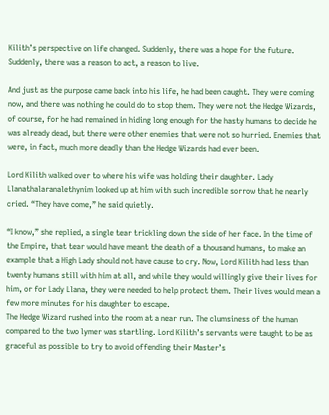Kilith’s perspective on life changed. Suddenly, there was a hope for the future. Suddenly, there was a reason to act, a reason to live.

And just as the purpose came back into his life, he had been caught. They were coming now, and there was nothing he could do to stop them. They were not the Hedge Wizards, of course, for he had remained in hiding long enough for the hasty humans to decide he was already dead, but there were other enemies that were not so hurried. Enemies that were, in fact, much more deadly than the Hedge Wizards had ever been.

Lord Kilith walked over to where his wife was holding their daughter. Lady Llanathalaranalethynim looked up at him with such incredible sorrow that he nearly cried. “They have come,” he said quietly.

“I know,” she replied, a single tear trickling down the side of her face. In the time of the Empire, that tear would have meant the death of a thousand humans, to make an example that a High Lady should not have cause to cry. Now, Lord Kilith had less than twenty humans still with him at all, and while they would willingly give their lives for him, or for Lady Llana, they were needed to help protect them. Their lives would mean a few more minutes for his daughter to escape.
The Hedge Wizard rushed into the room at a near run. The clumsiness of the human compared to the two lymer was startling. Lord Kilith’s servants were taught to be as graceful as possible to try to avoid offending their Master’s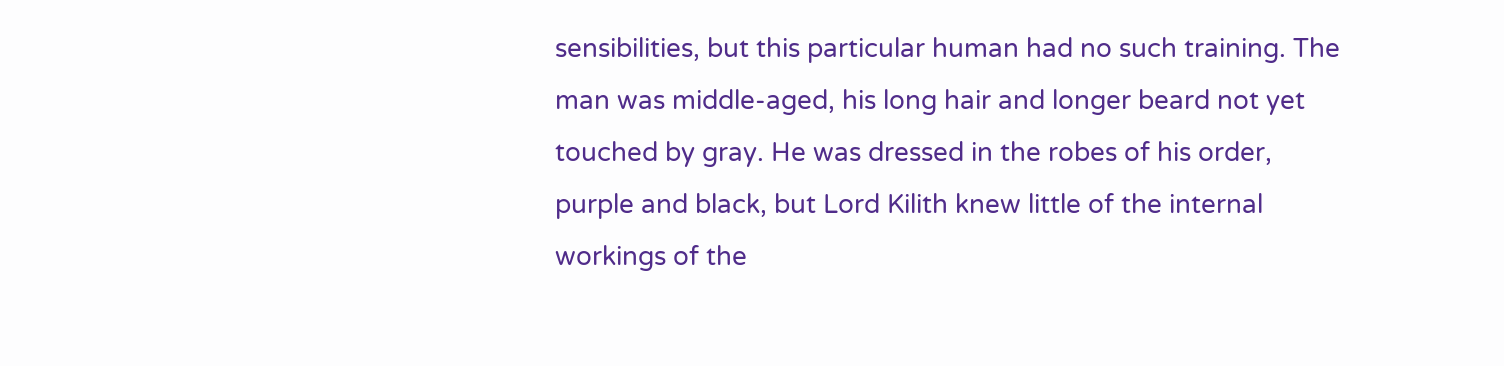sensibilities, but this particular human had no such training. The man was middle-aged, his long hair and longer beard not yet touched by gray. He was dressed in the robes of his order, purple and black, but Lord Kilith knew little of the internal workings of the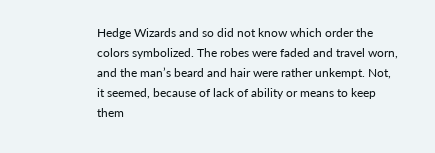Hedge Wizards and so did not know which order the colors symbolized. The robes were faded and travel worn, and the man’s beard and hair were rather unkempt. Not, it seemed, because of lack of ability or means to keep them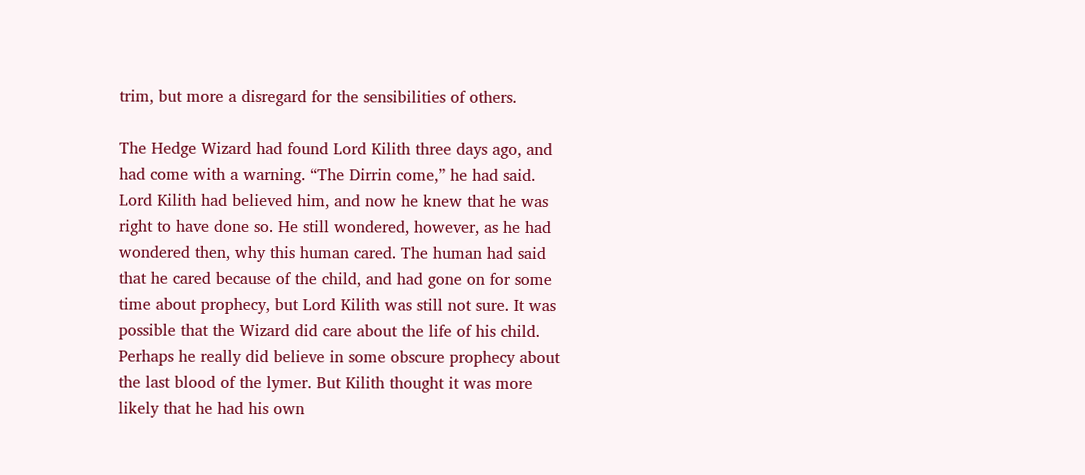trim, but more a disregard for the sensibilities of others.

The Hedge Wizard had found Lord Kilith three days ago, and had come with a warning. “The Dirrin come,” he had said. Lord Kilith had believed him, and now he knew that he was right to have done so. He still wondered, however, as he had wondered then, why this human cared. The human had said that he cared because of the child, and had gone on for some time about prophecy, but Lord Kilith was still not sure. It was possible that the Wizard did care about the life of his child. Perhaps he really did believe in some obscure prophecy about the last blood of the lymer. But Kilith thought it was more likely that he had his own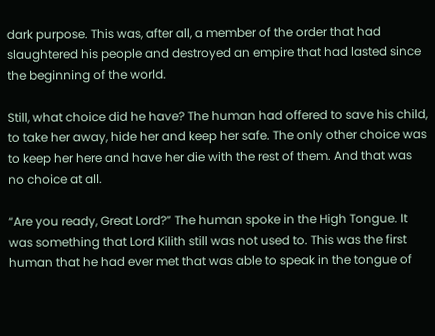dark purpose. This was, after all, a member of the order that had slaughtered his people and destroyed an empire that had lasted since the beginning of the world.

Still, what choice did he have? The human had offered to save his child, to take her away, hide her and keep her safe. The only other choice was to keep her here and have her die with the rest of them. And that was no choice at all.

“Are you ready, Great Lord?” The human spoke in the High Tongue. It was something that Lord Kilith still was not used to. This was the first human that he had ever met that was able to speak in the tongue of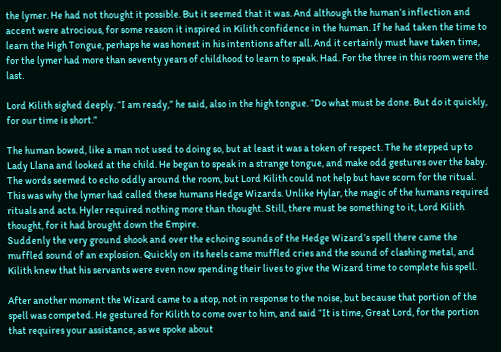the lymer. He had not thought it possible. But it seemed that it was. And although the human’s inflection and accent were atrocious, for some reason it inspired in Kilith confidence in the human. If he had taken the time to learn the High Tongue, perhaps he was honest in his intentions after all. And it certainly must have taken time, for the lymer had more than seventy years of childhood to learn to speak. Had. For the three in this room were the last.

Lord Kilith sighed deeply. “I am ready,” he said, also in the high tongue. “Do what must be done. But do it quickly, for our time is short.”

The human bowed, like a man not used to doing so, but at least it was a token of respect. The he stepped up to Lady Llana and looked at the child. He began to speak in a strange tongue, and make odd gestures over the baby. The words seemed to echo oddly around the room, but Lord Kilith could not help but have scorn for the ritual. This was why the lymer had called these humans Hedge Wizards. Unlike Hylar, the magic of the humans required rituals and acts. Hyler required nothing more than thought. Still, there must be something to it, Lord Kilith thought, for it had brought down the Empire.
Suddenly the very ground shook and over the echoing sounds of the Hedge Wizard’s spell there came the muffled sound of an explosion. Quickly on its heels came muffled cries and the sound of clashing metal, and Kilith knew that his servants were even now spending their lives to give the Wizard time to complete his spell.

After another moment the Wizard came to a stop, not in response to the noise, but because that portion of the spell was competed. He gestured for Kilith to come over to him, and said “It is time, Great Lord, for the portion that requires your assistance, as we spoke about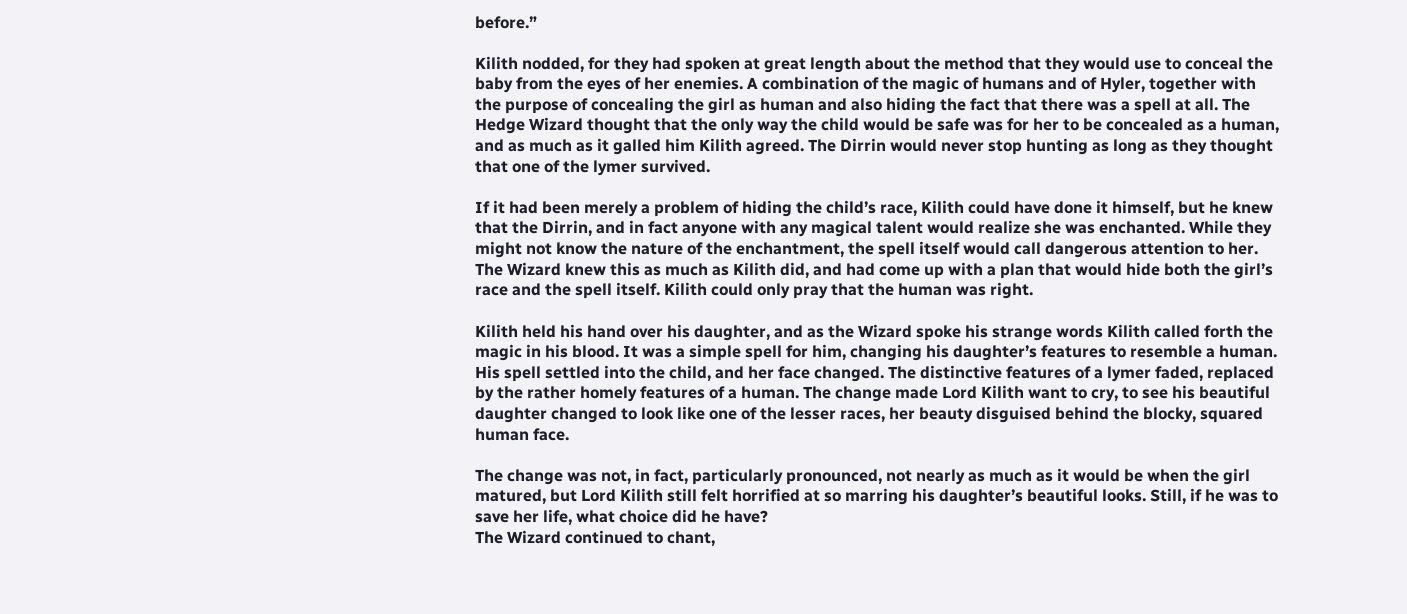before.”

Kilith nodded, for they had spoken at great length about the method that they would use to conceal the baby from the eyes of her enemies. A combination of the magic of humans and of Hyler, together with the purpose of concealing the girl as human and also hiding the fact that there was a spell at all. The Hedge Wizard thought that the only way the child would be safe was for her to be concealed as a human, and as much as it galled him Kilith agreed. The Dirrin would never stop hunting as long as they thought that one of the lymer survived.

If it had been merely a problem of hiding the child’s race, Kilith could have done it himself, but he knew that the Dirrin, and in fact anyone with any magical talent would realize she was enchanted. While they might not know the nature of the enchantment, the spell itself would call dangerous attention to her. The Wizard knew this as much as Kilith did, and had come up with a plan that would hide both the girl’s race and the spell itself. Kilith could only pray that the human was right.

Kilith held his hand over his daughter, and as the Wizard spoke his strange words Kilith called forth the magic in his blood. It was a simple spell for him, changing his daughter’s features to resemble a human. His spell settled into the child, and her face changed. The distinctive features of a lymer faded, replaced by the rather homely features of a human. The change made Lord Kilith want to cry, to see his beautiful daughter changed to look like one of the lesser races, her beauty disguised behind the blocky, squared human face.

The change was not, in fact, particularly pronounced, not nearly as much as it would be when the girl matured, but Lord Kilith still felt horrified at so marring his daughter’s beautiful looks. Still, if he was to save her life, what choice did he have?
The Wizard continued to chant,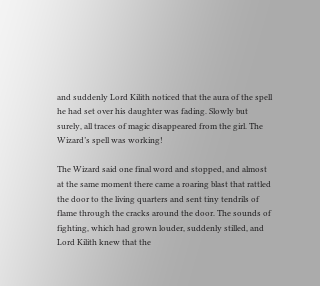and suddenly Lord Kilith noticed that the aura of the spell he had set over his daughter was fading. Slowly but surely, all traces of magic disappeared from the girl. The Wizard’s spell was working!

The Wizard said one final word and stopped, and almost at the same moment there came a roaring blast that rattled the door to the living quarters and sent tiny tendrils of flame through the cracks around the door. The sounds of fighting, which had grown louder, suddenly stilled, and Lord Kilith knew that the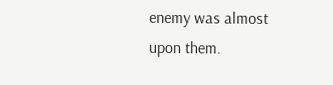enemy was almost upon them.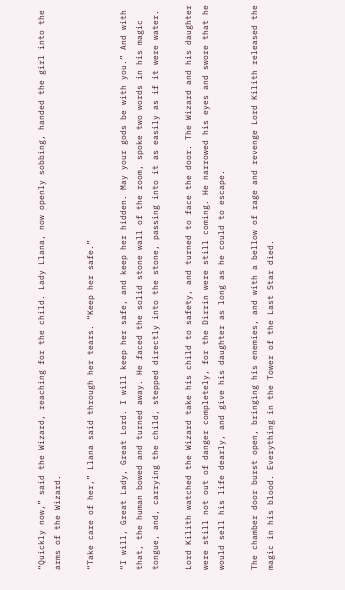“Quickly now,” said the Wizard, reaching for the child. Lady Llana, now openly sobbing, handed the girl into the arms of the Wizard.

“Take care of her,” Llana said through her tears. “Keep her safe.”

“I will, Great Lady, Great Lord. I will keep her safe, and keep her hidden. May your gods be with you.” And with that, the human bowed and turned away. He faced the solid stone wall of the room, spoke two words in his magic tongue, and, carrying the child, stepped directly into the stone, passing into it as easily as if it were water.

Lord Kilith watched the Wizard take his child to safety, and turned to face the door. The Wizard and his daughter were still not out of danger completely, for the Dirrin were still coming. He narrowed his eyes and swore that he would sell his life dearly, and give his daughter as long as he could to escape.

The chamber door burst open, bringing his enemies, and with a bellow of rage and revenge Lord Kilith released the magic in his blood. Everything in the Tower of the Last Star died.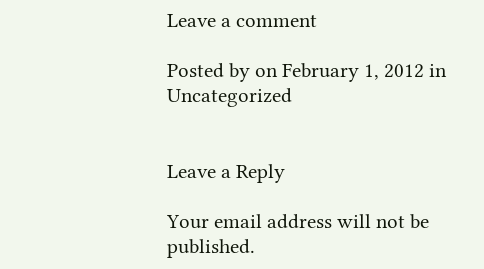Leave a comment

Posted by on February 1, 2012 in Uncategorized


Leave a Reply

Your email address will not be published.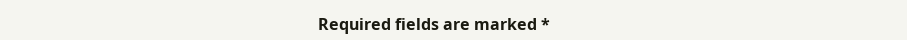Required fields are marked *